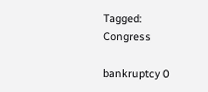Tagged: Congress

bankruptcy 0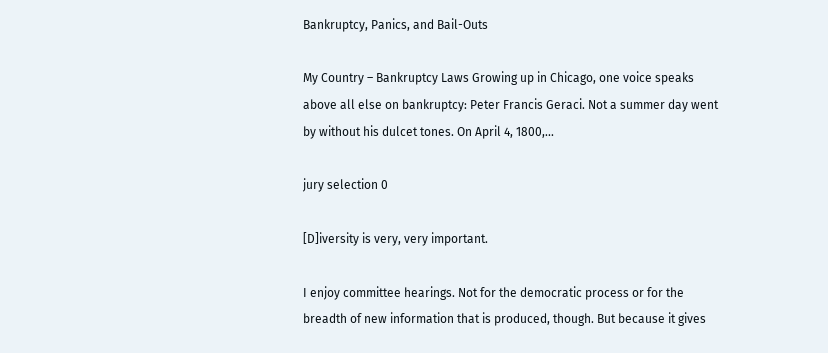Bankruptcy, Panics, and Bail-Outs

My Country – Bankruptcy Laws Growing up in Chicago, one voice speaks above all else on bankruptcy: Peter Francis Geraci. Not a summer day went by without his dulcet tones. On April 4, 1800,...

jury selection 0

[D]iversity is very, very important.

I enjoy committee hearings. Not for the democratic process or for the breadth of new information that is produced, though. But because it gives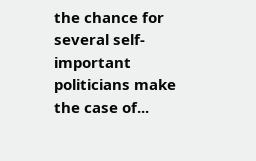the chance for several self-important politicians make the case of...